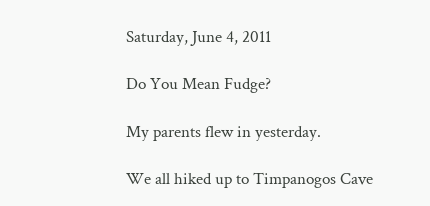Saturday, June 4, 2011

Do You Mean Fudge?

My parents flew in yesterday.

We all hiked up to Timpanogos Cave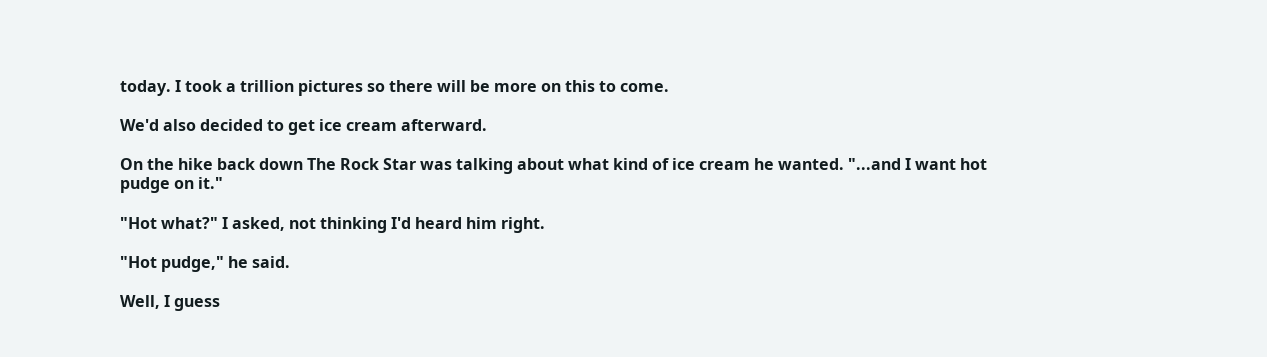today. I took a trillion pictures so there will be more on this to come.

We'd also decided to get ice cream afterward.

On the hike back down The Rock Star was talking about what kind of ice cream he wanted. "...and I want hot pudge on it."

"Hot what?" I asked, not thinking I'd heard him right.

"Hot pudge," he said.

Well, I guess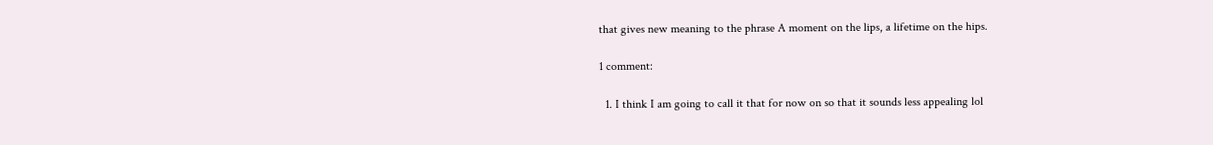that gives new meaning to the phrase A moment on the lips, a lifetime on the hips.

1 comment:

  1. I think I am going to call it that for now on so that it sounds less appealing lol